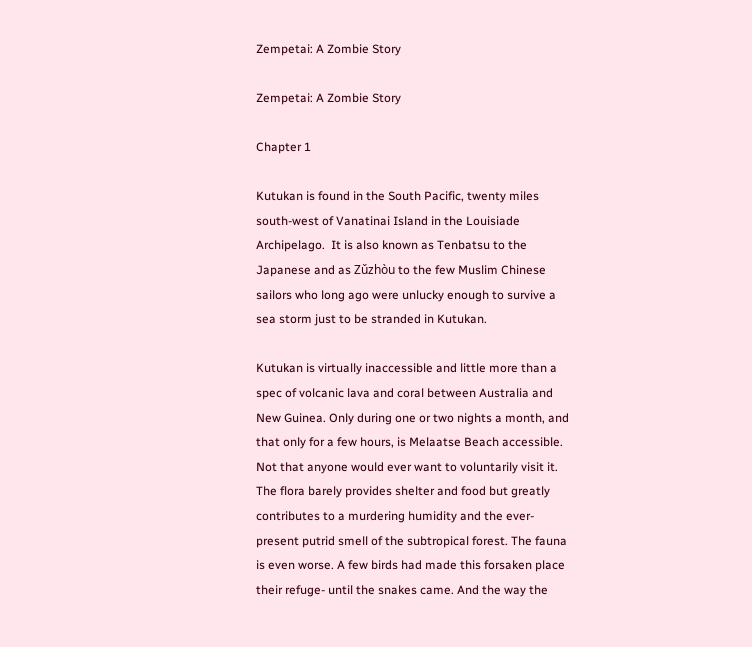Zempetai: A Zombie Story

Zempetai: A Zombie Story

Chapter 1

Kutukan is found in the South Pacific, twenty miles south-west of Vanatinai Island in the Louisiade Archipelago.  It is also known as Tenbatsu to the Japanese and as Zǔzhòu to the few Muslim Chinese sailors who long ago were unlucky enough to survive a sea storm just to be stranded in Kutukan.

Kutukan is virtually inaccessible and little more than a spec of volcanic lava and coral between Australia and New Guinea. Only during one or two nights a month, and that only for a few hours, is Melaatse Beach accessible. Not that anyone would ever want to voluntarily visit it. The flora barely provides shelter and food but greatly contributes to a murdering humidity and the ever-present putrid smell of the subtropical forest. The fauna is even worse. A few birds had made this forsaken place their refuge- until the snakes came. And the way the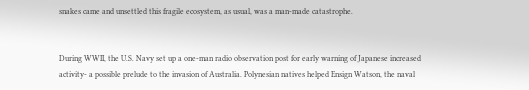snakes came and unsettled this fragile ecosystem, as usual, was a man-made catastrophe.


During WWII, the U.S. Navy set up a one-man radio observation post for early warning of Japanese increased activity- a possible prelude to the invasion of Australia. Polynesian natives helped Ensign Watson, the naval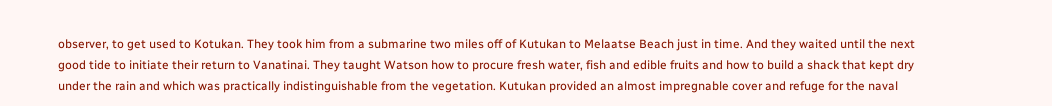observer, to get used to Kotukan. They took him from a submarine two miles off of Kutukan to Melaatse Beach just in time. And they waited until the next good tide to initiate their return to Vanatinai. They taught Watson how to procure fresh water, fish and edible fruits and how to build a shack that kept dry under the rain and which was practically indistinguishable from the vegetation. Kutukan provided an almost impregnable cover and refuge for the naval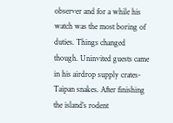observer and for a while his watch was the most boring of duties. Things changed though. Uninvited guests came in his airdrop supply crates- Taipan snakes. After finishing the island’s rodent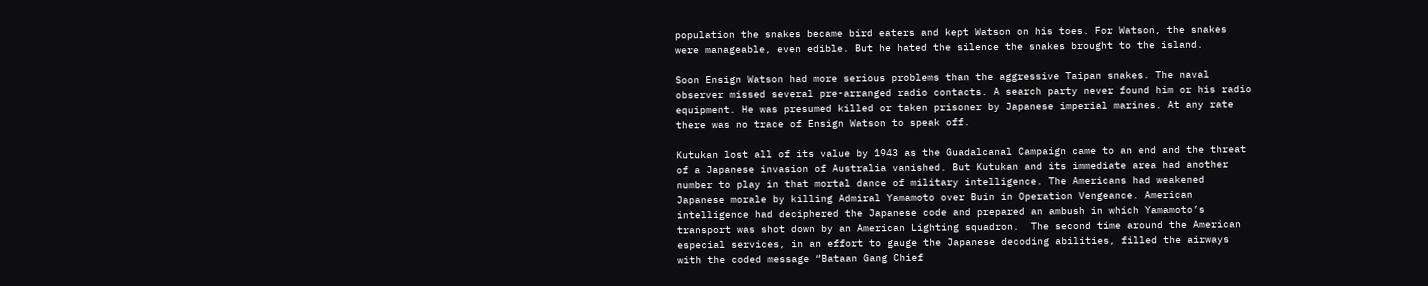population the snakes became bird eaters and kept Watson on his toes. For Watson, the snakes were manageable, even edible. But he hated the silence the snakes brought to the island.

Soon Ensign Watson had more serious problems than the aggressive Taipan snakes. The naval observer missed several pre-arranged radio contacts. A search party never found him or his radio equipment. He was presumed killed or taken prisoner by Japanese imperial marines. At any rate there was no trace of Ensign Watson to speak off.

Kutukan lost all of its value by 1943 as the Guadalcanal Campaign came to an end and the threat of a Japanese invasion of Australia vanished. But Kutukan and its immediate area had another number to play in that mortal dance of military intelligence. The Americans had weakened Japanese morale by killing Admiral Yamamoto over Buin in Operation Vengeance. American intelligence had deciphered the Japanese code and prepared an ambush in which Yamamoto’s transport was shot down by an American Lighting squadron.  The second time around the American especial services, in an effort to gauge the Japanese decoding abilities, filled the airways with the coded message “Bataan Gang Chief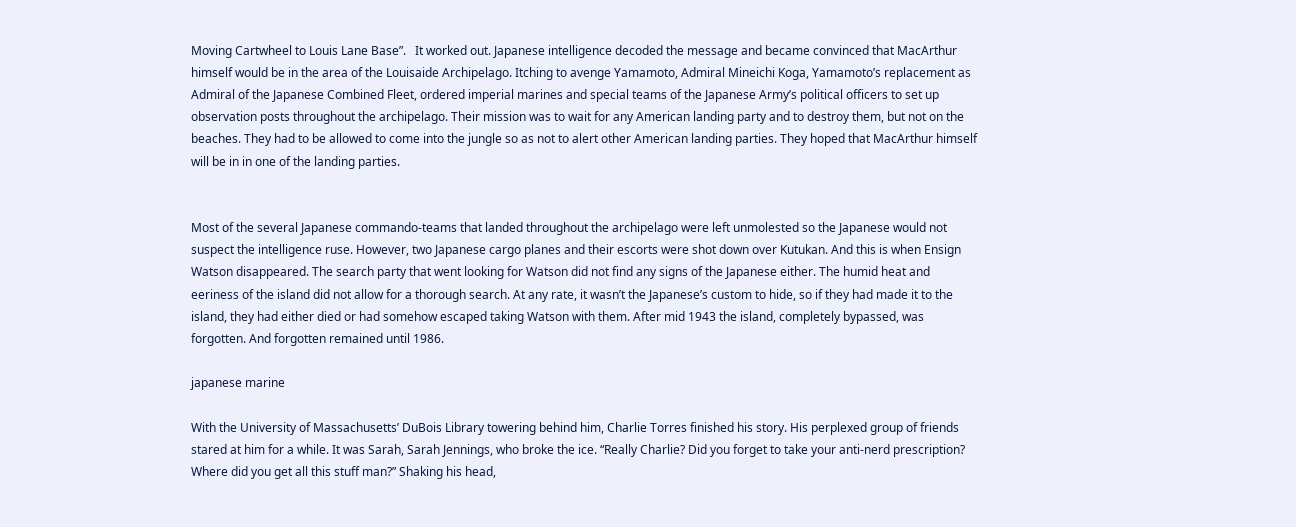Moving Cartwheel to Louis Lane Base”.   It worked out. Japanese intelligence decoded the message and became convinced that MacArthur himself would be in the area of the Louisaide Archipelago. Itching to avenge Yamamoto, Admiral Mineichi Koga, Yamamoto’s replacement as Admiral of the Japanese Combined Fleet, ordered imperial marines and special teams of the Japanese Army’s political officers to set up observation posts throughout the archipelago. Their mission was to wait for any American landing party and to destroy them, but not on the beaches. They had to be allowed to come into the jungle so as not to alert other American landing parties. They hoped that MacArthur himself will be in in one of the landing parties.


Most of the several Japanese commando-teams that landed throughout the archipelago were left unmolested so the Japanese would not suspect the intelligence ruse. However, two Japanese cargo planes and their escorts were shot down over Kutukan. And this is when Ensign Watson disappeared. The search party that went looking for Watson did not find any signs of the Japanese either. The humid heat and eeriness of the island did not allow for a thorough search. At any rate, it wasn’t the Japanese’s custom to hide, so if they had made it to the island, they had either died or had somehow escaped taking Watson with them. After mid 1943 the island, completely bypassed, was forgotten. And forgotten remained until 1986.

japanese marine

With the University of Massachusetts’ DuBois Library towering behind him, Charlie Torres finished his story. His perplexed group of friends stared at him for a while. It was Sarah, Sarah Jennings, who broke the ice. “Really Charlie? Did you forget to take your anti-nerd prescription? Where did you get all this stuff man?” Shaking his head,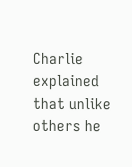Charlie explained that unlike others he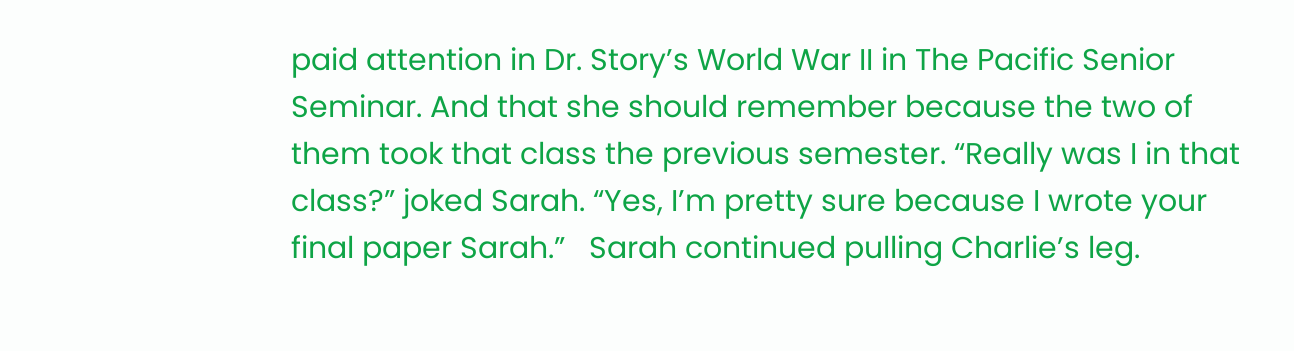paid attention in Dr. Story’s World War II in The Pacific Senior Seminar. And that she should remember because the two of them took that class the previous semester. “Really was I in that class?” joked Sarah. “Yes, I’m pretty sure because I wrote your final paper Sarah.”   Sarah continued pulling Charlie’s leg.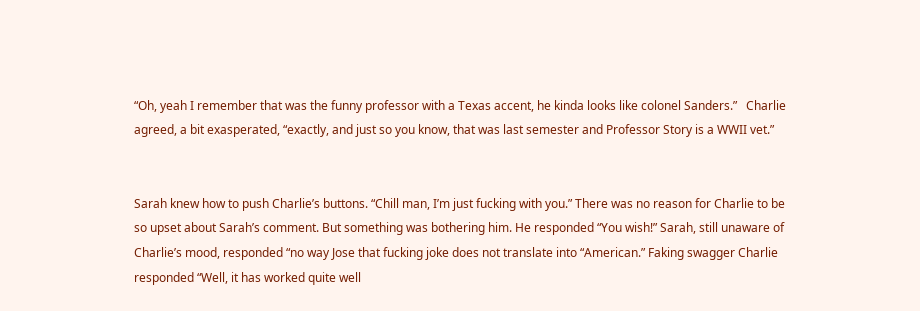“Oh, yeah I remember that was the funny professor with a Texas accent, he kinda looks like colonel Sanders.”   Charlie agreed, a bit exasperated, “exactly, and just so you know, that was last semester and Professor Story is a WWII vet.”


Sarah knew how to push Charlie’s buttons. “Chill man, I’m just fucking with you.” There was no reason for Charlie to be so upset about Sarah’s comment. But something was bothering him. He responded “You wish!” Sarah, still unaware of Charlie’s mood, responded “no way Jose that fucking joke does not translate into “American.” Faking swagger Charlie responded “Well, it has worked quite well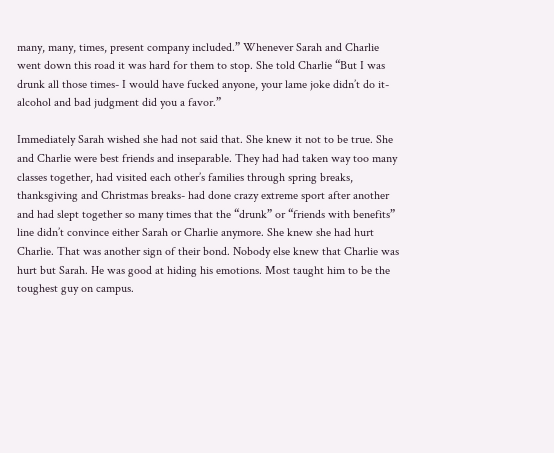many, many, times, present company included.” Whenever Sarah and Charlie went down this road it was hard for them to stop. She told Charlie “But I was drunk all those times- I would have fucked anyone, your lame joke didn’t do it- alcohol and bad judgment did you a favor.”

Immediately Sarah wished she had not said that. She knew it not to be true. She and Charlie were best friends and inseparable. They had had taken way too many classes together, had visited each other’s families through spring breaks, thanksgiving and Christmas breaks- had done crazy extreme sport after another and had slept together so many times that the “drunk” or “friends with benefits” line didn’t convince either Sarah or Charlie anymore. She knew she had hurt Charlie. That was another sign of their bond. Nobody else knew that Charlie was hurt but Sarah. He was good at hiding his emotions. Most taught him to be the toughest guy on campus.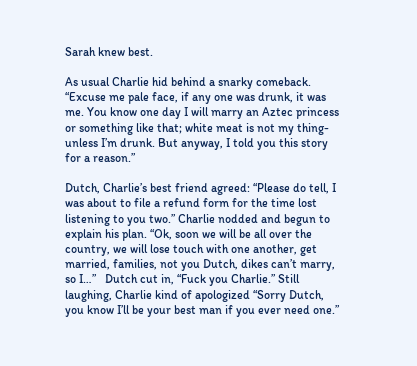Sarah knew best.

As usual Charlie hid behind a snarky comeback. “Excuse me pale face, if any one was drunk, it was me. You know one day I will marry an Aztec princess or something like that; white meat is not my thing- unless I’m drunk. But anyway, I told you this story for a reason.”

Dutch, Charlie’s best friend agreed: “Please do tell, I was about to file a refund form for the time lost listening to you two.” Charlie nodded and begun to explain his plan. “Ok, soon we will be all over the country, we will lose touch with one another, get married, families, not you Dutch, dikes can’t marry, so I…”   Dutch cut in, “Fuck you Charlie.” Still laughing, Charlie kind of apologized “Sorry Dutch, you know I’ll be your best man if you ever need one.”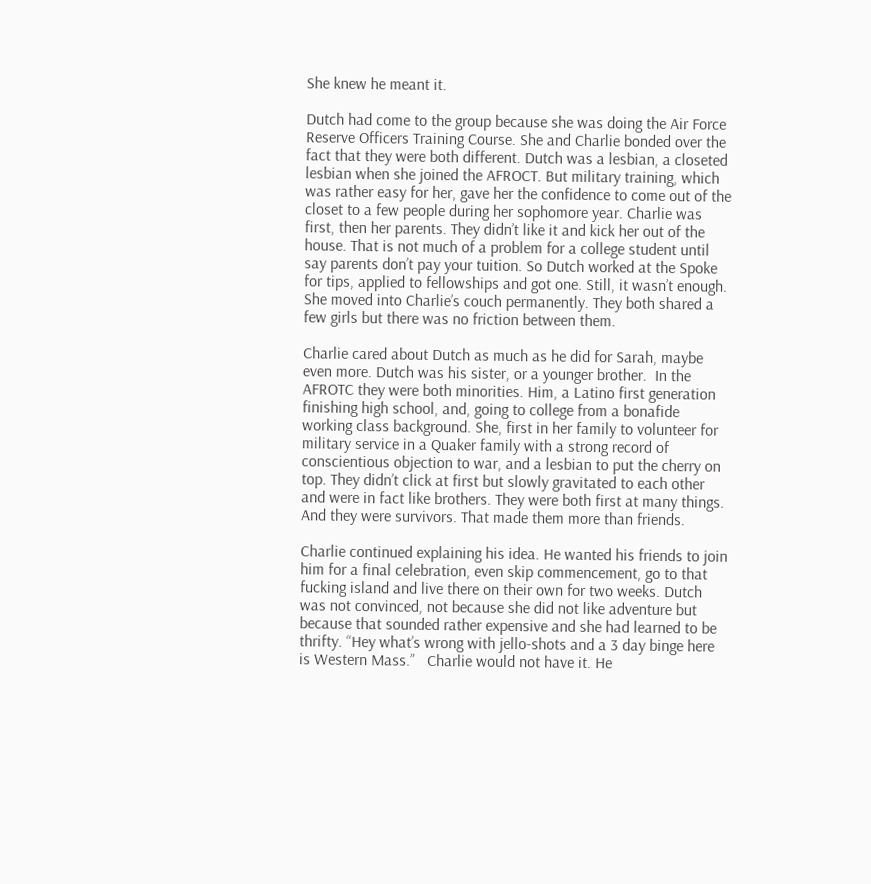She knew he meant it.

Dutch had come to the group because she was doing the Air Force Reserve Officers Training Course. She and Charlie bonded over the fact that they were both different. Dutch was a lesbian, a closeted lesbian when she joined the AFROCT. But military training, which was rather easy for her, gave her the confidence to come out of the closet to a few people during her sophomore year. Charlie was first, then her parents. They didn’t like it and kick her out of the house. That is not much of a problem for a college student until say parents don’t pay your tuition. So Dutch worked at the Spoke for tips, applied to fellowships and got one. Still, it wasn’t enough. She moved into Charlie’s couch permanently. They both shared a few girls but there was no friction between them.

Charlie cared about Dutch as much as he did for Sarah, maybe even more. Dutch was his sister, or a younger brother.  In the AFROTC they were both minorities. Him, a Latino first generation finishing high school, and, going to college from a bonafide working class background. She, first in her family to volunteer for military service in a Quaker family with a strong record of conscientious objection to war, and a lesbian to put the cherry on top. They didn’t click at first but slowly gravitated to each other and were in fact like brothers. They were both first at many things. And they were survivors. That made them more than friends.

Charlie continued explaining his idea. He wanted his friends to join him for a final celebration, even skip commencement, go to that fucking island and live there on their own for two weeks. Dutch was not convinced, not because she did not like adventure but because that sounded rather expensive and she had learned to be thrifty. “Hey what’s wrong with jello-shots and a 3 day binge here is Western Mass.”   Charlie would not have it. He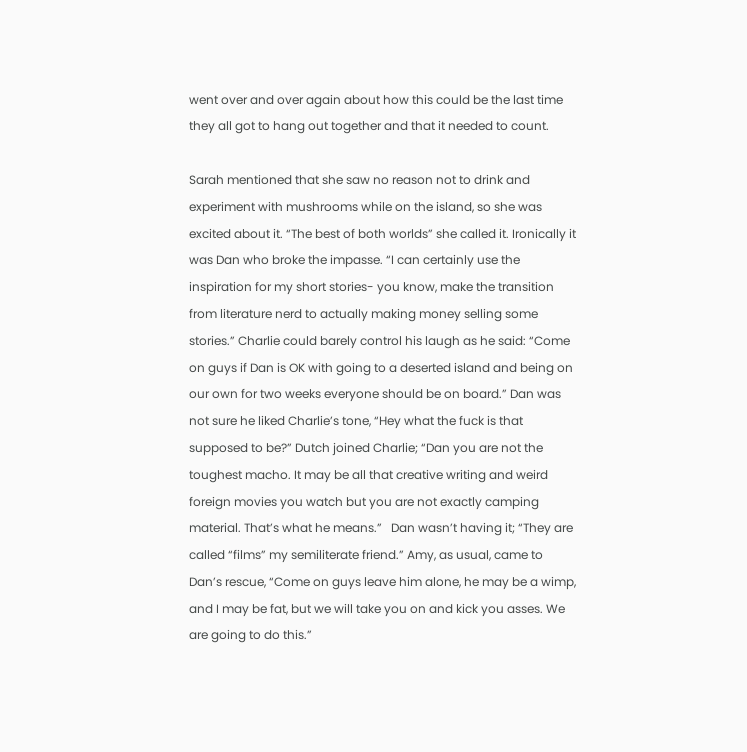went over and over again about how this could be the last time they all got to hang out together and that it needed to count.

Sarah mentioned that she saw no reason not to drink and experiment with mushrooms while on the island, so she was excited about it. “The best of both worlds” she called it. Ironically it was Dan who broke the impasse. “I can certainly use the inspiration for my short stories- you know, make the transition from literature nerd to actually making money selling some stories.” Charlie could barely control his laugh as he said: “Come on guys if Dan is OK with going to a deserted island and being on our own for two weeks everyone should be on board.” Dan was not sure he liked Charlie’s tone, “Hey what the fuck is that supposed to be?” Dutch joined Charlie; “Dan you are not the toughest macho. It may be all that creative writing and weird foreign movies you watch but you are not exactly camping material. That’s what he means.”   Dan wasn’t having it; “They are called “films” my semiliterate friend.” Amy, as usual, came to Dan’s rescue, “Come on guys leave him alone, he may be a wimp, and I may be fat, but we will take you on and kick you asses. We are going to do this.”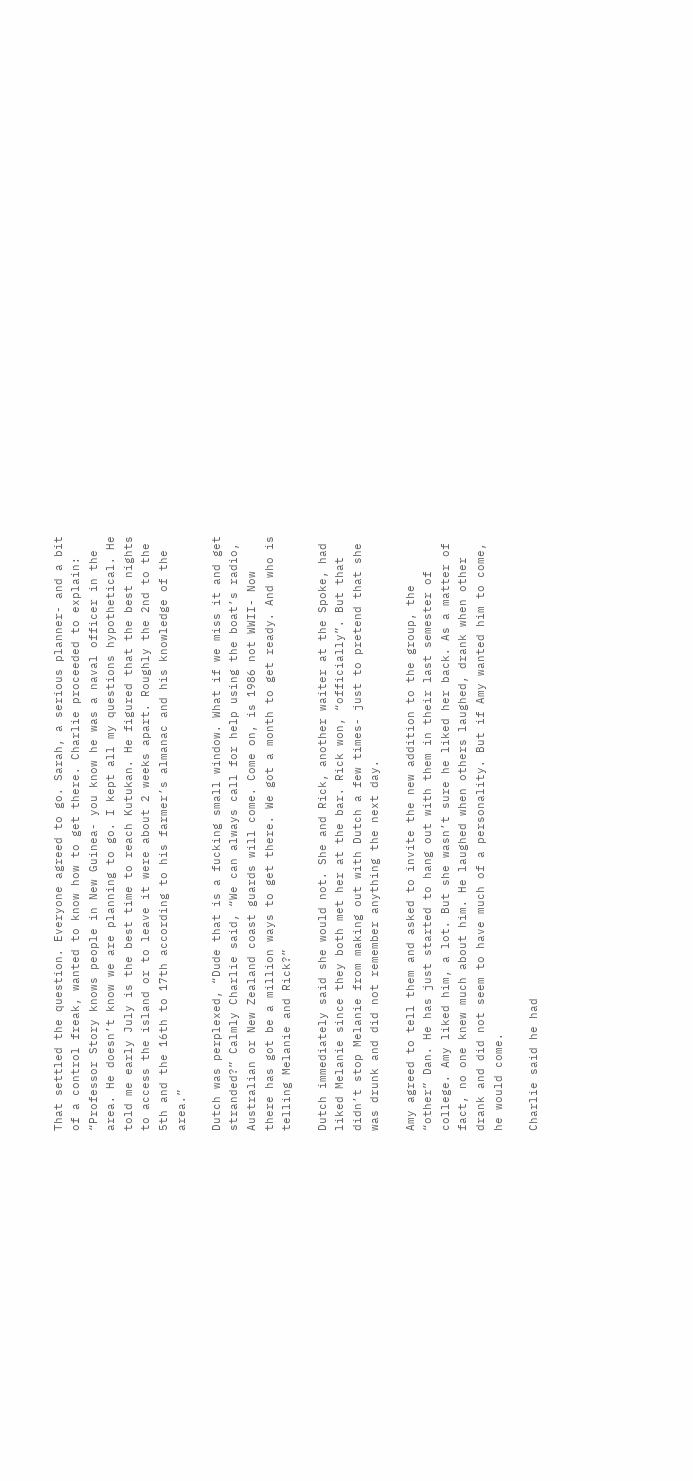That settled the question. Everyone agreed to go. Sarah, a serious planner- and a bit of a control freak, wanted to know how to get there. Charlie proceeded to explain: “Professor Story knows people in New Guinea- you know he was a naval officer in the area. He doesn’t know we are planning to go. I kept all my questions hypothetical. He told me early July is the best time to reach Kutukan. He figured that the best nights to access the island or to leave it were about 2 weeks apart. Roughly the 2nd to the 5th and the 16th to 17th according to his farmer’s almanac and his knowledge of the area.”

Dutch was perplexed, “Dude that is a fucking small window. What if we miss it and get stranded?” Calmly Charlie said, “We can always call for help using the boat’s radio, Australian or New Zealand coast guards will come. Come on, is 1986 not WWII- Now there has got be a million ways to get there. We got a month to get ready. And who is telling Melanie and Rick?”

Dutch immediately said she would not. She and Rick, another waiter at the Spoke, had liked Melanie since they both met her at the bar. Rick won, “officially”. But that didn’t stop Melanie from making out with Dutch a few times- just to pretend that she was drunk and did not remember anything the next day.

Amy agreed to tell them and asked to invite the new addition to the group, the “other” Dan. He has just started to hang out with them in their last semester of college. Amy liked him, a lot. But she wasn’t sure he liked her back. As a matter of fact, no one knew much about him. He laughed when others laughed, drank when other drank and did not seem to have much of a personality. But if Amy wanted him to come, he would come.

Charlie said he had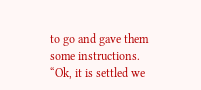to go and gave them some instructions. “Ok, it is settled we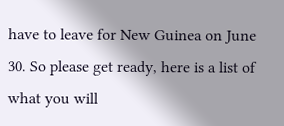have to leave for New Guinea on June 30. So please get ready, here is a list of what you will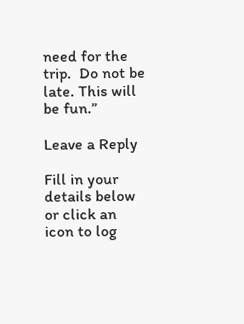need for the trip.  Do not be late. This will be fun.”

Leave a Reply

Fill in your details below or click an icon to log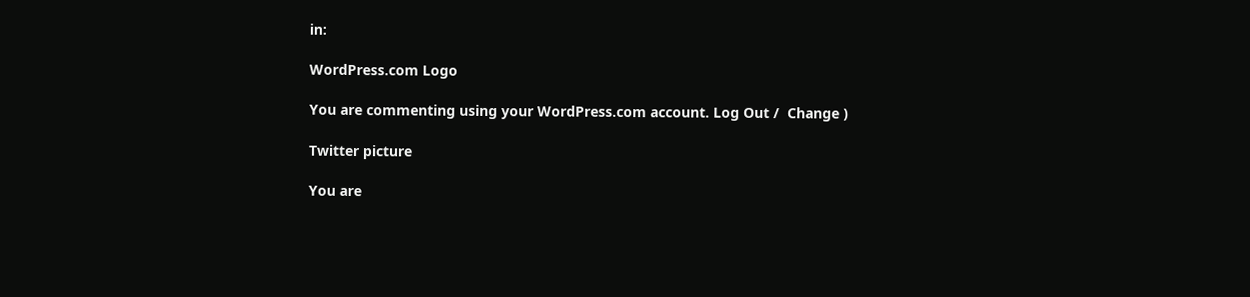in:

WordPress.com Logo

You are commenting using your WordPress.com account. Log Out /  Change )

Twitter picture

You are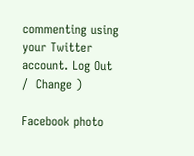commenting using your Twitter account. Log Out /  Change )

Facebook photo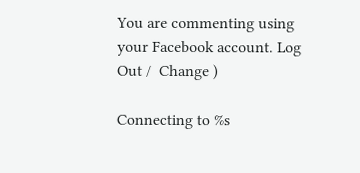You are commenting using your Facebook account. Log Out /  Change )

Connecting to %s